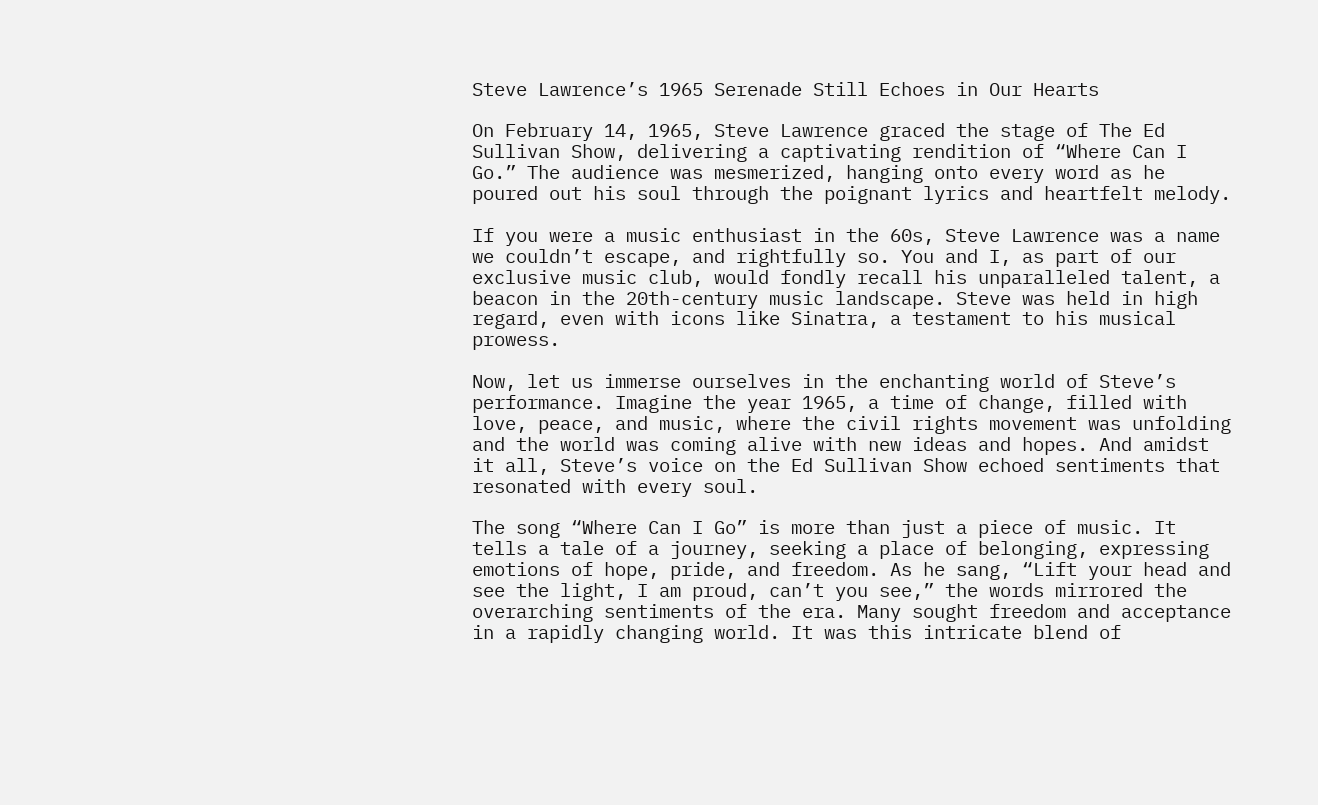Steve Lawrence’s 1965 Serenade Still Echoes in Our Hearts

On February 14, 1965, Steve Lawrence graced the stage of The Ed Sullivan Show, delivering a captivating rendition of “Where Can I Go.” The audience was mesmerized, hanging onto every word as he poured out his soul through the poignant lyrics and heartfelt melody.

If you were a music enthusiast in the 60s, Steve Lawrence was a name we couldn’t escape, and rightfully so. You and I, as part of our exclusive music club, would fondly recall his unparalleled talent, a beacon in the 20th-century music landscape. Steve was held in high regard, even with icons like Sinatra, a testament to his musical prowess.

Now, let us immerse ourselves in the enchanting world of Steve’s performance. Imagine the year 1965, a time of change, filled with love, peace, and music, where the civil rights movement was unfolding and the world was coming alive with new ideas and hopes. And amidst it all, Steve’s voice on the Ed Sullivan Show echoed sentiments that resonated with every soul.

The song “Where Can I Go” is more than just a piece of music. It tells a tale of a journey, seeking a place of belonging, expressing emotions of hope, pride, and freedom. As he sang, “Lift your head and see the light, I am proud, can’t you see,” the words mirrored the overarching sentiments of the era. Many sought freedom and acceptance in a rapidly changing world. It was this intricate blend of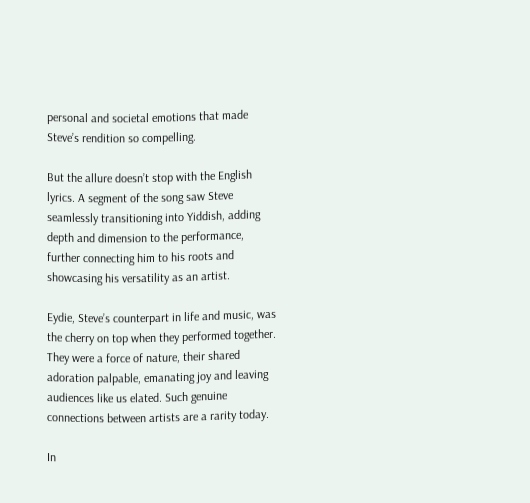personal and societal emotions that made Steve’s rendition so compelling.

But the allure doesn’t stop with the English lyrics. A segment of the song saw Steve seamlessly transitioning into Yiddish, adding depth and dimension to the performance, further connecting him to his roots and showcasing his versatility as an artist.

Eydie, Steve’s counterpart in life and music, was the cherry on top when they performed together. They were a force of nature, their shared adoration palpable, emanating joy and leaving audiences like us elated. Such genuine connections between artists are a rarity today.

In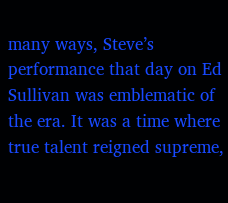many ways, Steve’s performance that day on Ed Sullivan was emblematic of the era. It was a time where true talent reigned supreme,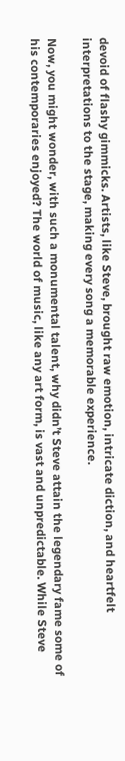devoid of flashy gimmicks. Artists, like Steve, brought raw emotion, intricate diction, and heartfelt interpretations to the stage, making every song a memorable experience.

Now, you might wonder, with such a monumental talent, why didn’t Steve attain the legendary fame some of his contemporaries enjoyed? The world of music, like any art form, is vast and unpredictable. While Steve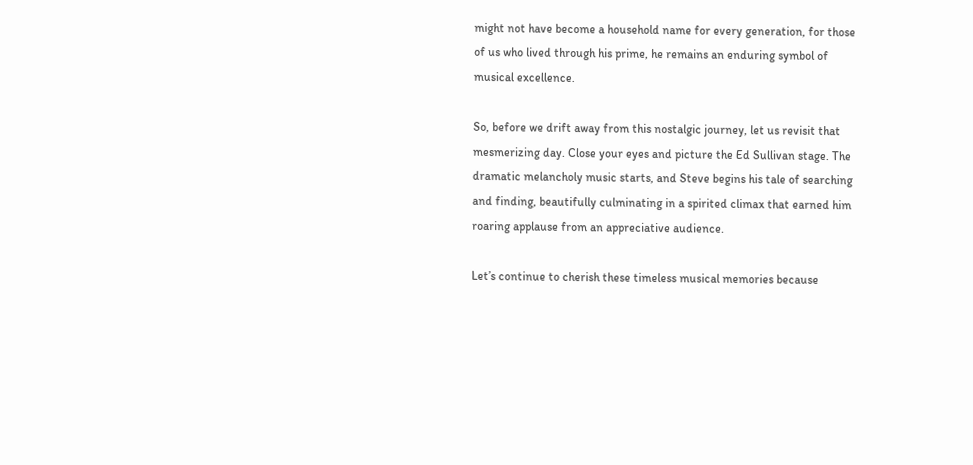might not have become a household name for every generation, for those of us who lived through his prime, he remains an enduring symbol of musical excellence.

So, before we drift away from this nostalgic journey, let us revisit that mesmerizing day. Close your eyes and picture the Ed Sullivan stage. The dramatic melancholy music starts, and Steve begins his tale of searching and finding, beautifully culminating in a spirited climax that earned him roaring applause from an appreciative audience.

Let’s continue to cherish these timeless musical memories because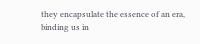they encapsulate the essence of an era, binding us in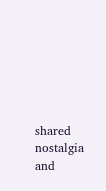shared nostalgia and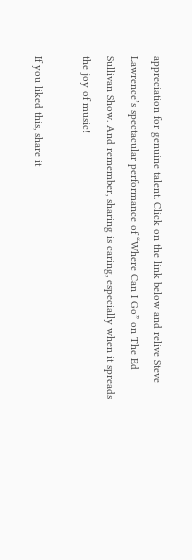appreciation for genuine talent. Click on the link below and relive Steve Lawrence’s spectacular performance of “Where Can I Go” on The Ed Sullivan Show. And remember, sharing is caring, especially when it spreads the joy of music!

If you liked this, share it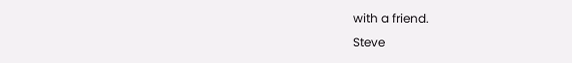with a friend.
Steve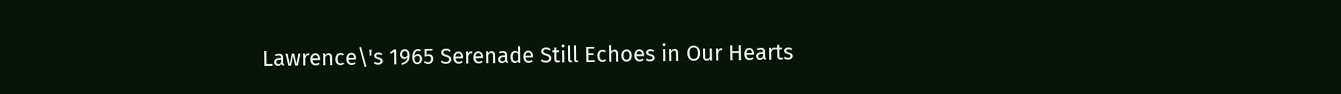Lawrence\'s 1965 Serenade Still Echoes in Our Hearts